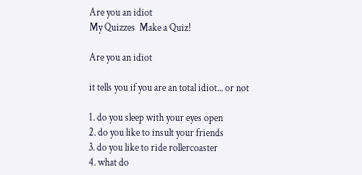Are you an idiot
My Quizzes  Make a Quiz!

Are you an idiot

it tells you if you are an total idiot... or not

1. do you sleep with your eyes open
2. do you like to insult your friends
3. do you like to ride rollercoaster
4. what do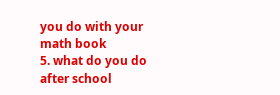you do with your math book
5. what do you do after school